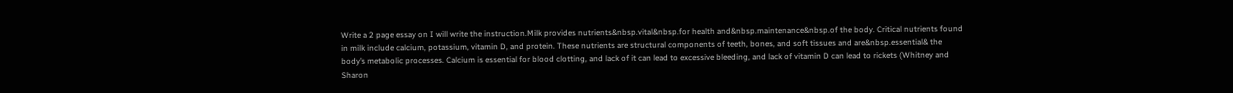Write a 2 page essay on I will write the instruction.Milk provides nutrients&nbsp.vital&nbsp.for health and&nbsp.maintenance&nbsp.of the body. Critical nutrients found in milk include calcium, potassium, vitamin D, and protein. These nutrients are structural components of teeth, bones, and soft tissues and are&nbsp.essential& the body’s metabolic processes. Calcium is essential for blood clotting, and lack of it can lead to excessive bleeding, and lack of vitamin D can lead to rickets (Whitney and Sharon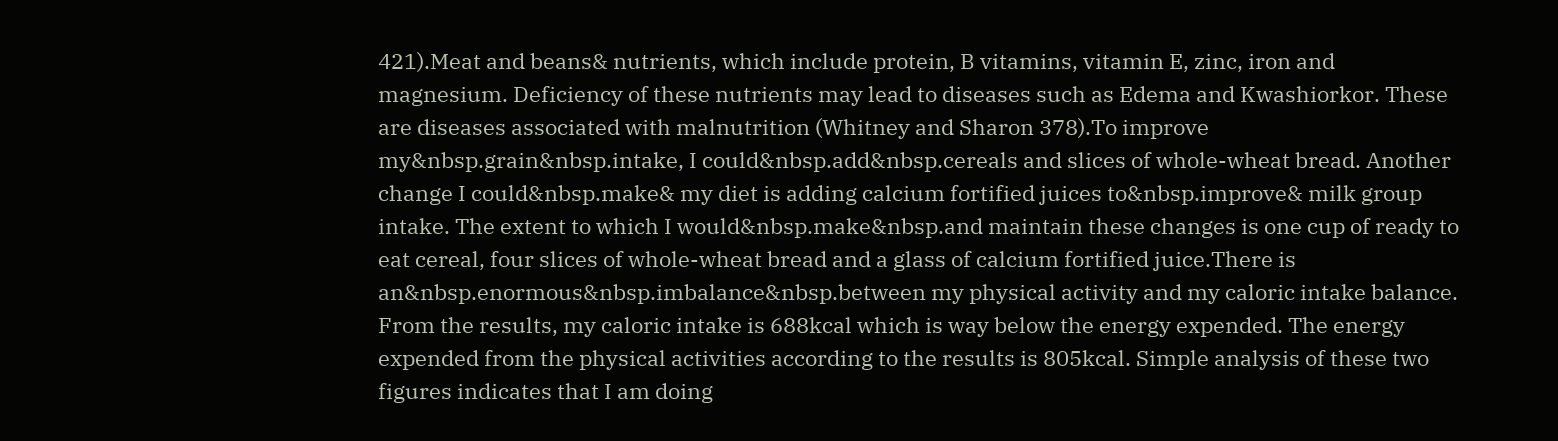421).Meat and beans& nutrients, which include protein, B vitamins, vitamin E, zinc, iron and magnesium. Deficiency of these nutrients may lead to diseases such as Edema and Kwashiorkor. These are diseases associated with malnutrition (Whitney and Sharon 378).To improve my&nbsp.grain&nbsp.intake, I could&nbsp.add&nbsp.cereals and slices of whole-wheat bread. Another change I could&nbsp.make& my diet is adding calcium fortified juices to&nbsp.improve& milk group intake. The extent to which I would&nbsp.make&nbsp.and maintain these changes is one cup of ready to eat cereal, four slices of whole-wheat bread and a glass of calcium fortified juice.There is an&nbsp.enormous&nbsp.imbalance&nbsp.between my physical activity and my caloric intake balance. From the results, my caloric intake is 688kcal which is way below the energy expended. The energy expended from the physical activities according to the results is 805kcal. Simple analysis of these two figures indicates that I am doing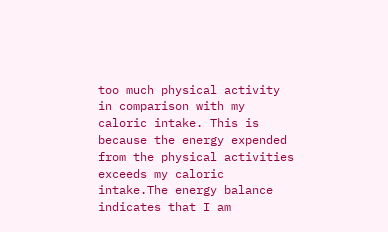too much physical activity in comparison with my caloric intake. This is because the energy expended from the physical activities exceeds my caloric intake.The energy balance indicates that I am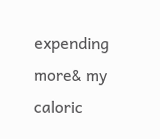expending more& my caloric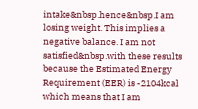intake&nbsp.hence&nbsp.I am losing weight. This implies a negative balance. I am not satisfied&nbsp.with these results because the Estimated Energy Requirement (EER) is -2104kcal which means that I am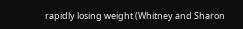rapidly losing weight (Whitney and Sharon